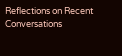Reflections on Recent Conversations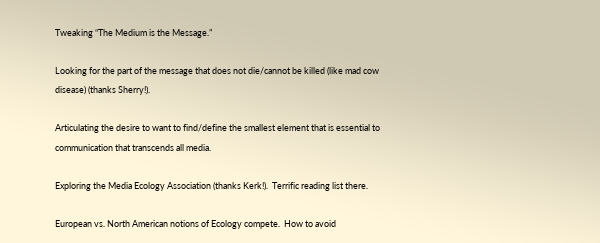Tweaking “The Medium is the Message.”

Looking for the part of the message that does not die/cannot be killed (like mad cow disease) (thanks Sherry!).

Articulating the desire to want to find/define the smallest element that is essential to communication that transcends all media.

Exploring the Media Ecology Association (thanks Kerk!).  Terrific reading list there.

European vs. North American notions of Ecology compete.  How to avoid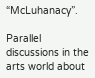“McLuhanacy”.

Parallel discussions in the arts world about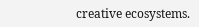creative ecosystems.